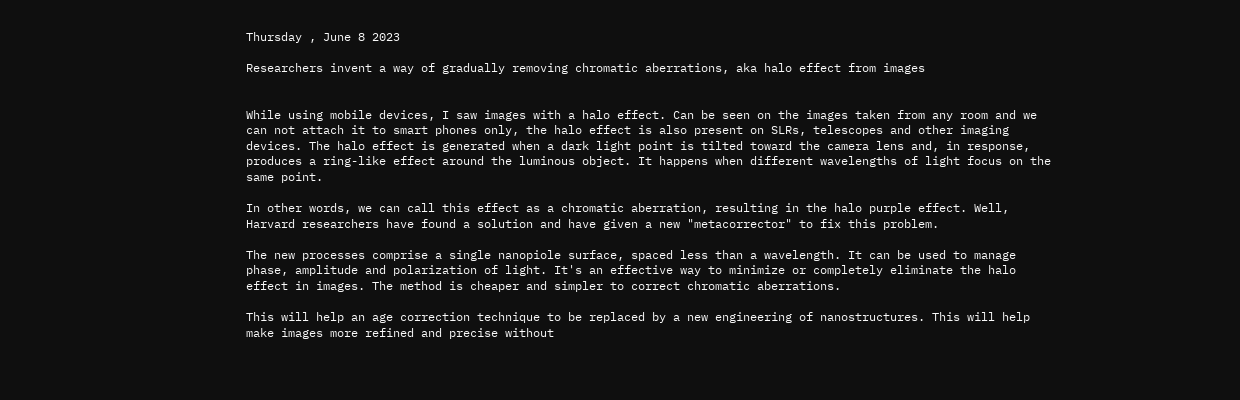Thursday , June 8 2023

Researchers invent a way of gradually removing chromatic aberrations, aka halo effect from images


While using mobile devices, I saw images with a halo effect. Can be seen on the images taken from any room and we can not attach it to smart phones only, the halo effect is also present on SLRs, telescopes and other imaging devices. The halo effect is generated when a dark light point is tilted toward the camera lens and, in response, produces a ring-like effect around the luminous object. It happens when different wavelengths of light focus on the same point.

In other words, we can call this effect as a chromatic aberration, resulting in the halo purple effect. Well, Harvard researchers have found a solution and have given a new "metacorrector" to fix this problem.

The new processes comprise a single nanopiole surface, spaced less than a wavelength. It can be used to manage phase, amplitude and polarization of light. It's an effective way to minimize or completely eliminate the halo effect in images. The method is cheaper and simpler to correct chromatic aberrations.

This will help an age correction technique to be replaced by a new engineering of nanostructures. This will help make images more refined and precise without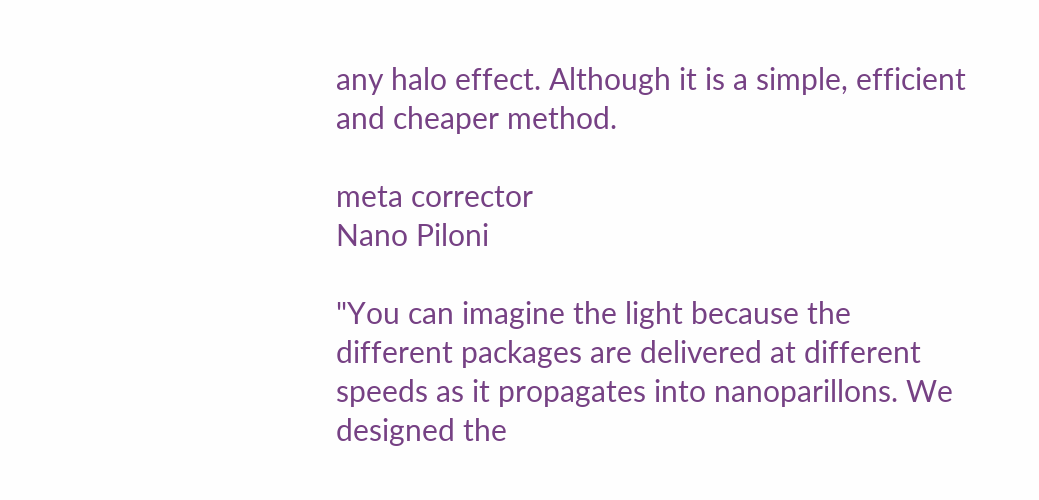any halo effect. Although it is a simple, efficient and cheaper method.

meta corrector
Nano Piloni

"You can imagine the light because the different packages are delivered at different speeds as it propagates into nanoparillons. We designed the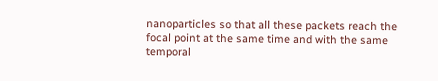nanoparticles so that all these packets reach the focal point at the same time and with the same temporal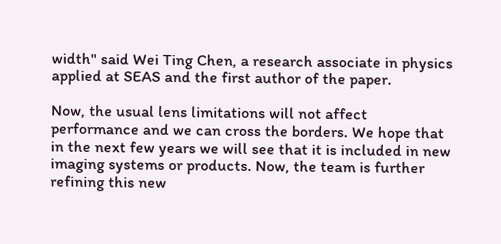width" said Wei Ting Chen, a research associate in physics applied at SEAS and the first author of the paper.

Now, the usual lens limitations will not affect performance and we can cross the borders. We hope that in the next few years we will see that it is included in new imaging systems or products. Now, the team is further refining this new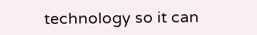technology so it can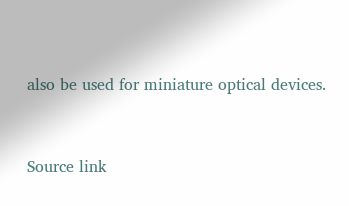also be used for miniature optical devices.


Source link